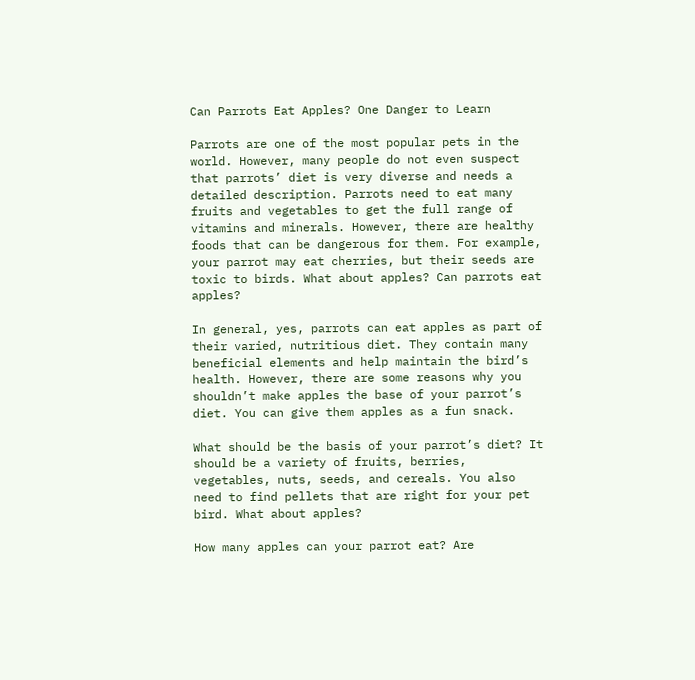Can Parrots Eat Apples? One Danger to Learn

Parrots are one of the most popular pets in the world. However, many people do not even suspect that parrots’ diet is very diverse and needs a detailed description. Parrots need to eat many fruits and vegetables to get the full range of vitamins and minerals. However, there are healthy foods that can be dangerous for them. For example, your parrot may eat cherries, but their seeds are toxic to birds. What about apples? Can parrots eat apples?

In general, yes, parrots can eat apples as part of their varied, nutritious diet. They contain many beneficial elements and help maintain the bird’s health. However, there are some reasons why you shouldn’t make apples the base of your parrot’s diet. You can give them apples as a fun snack.

What should be the basis of your parrot’s diet? It should be a variety of fruits, berries, vegetables, nuts, seeds, and cereals. You also need to find pellets that are right for your pet bird. What about apples?

How many apples can your parrot eat? Are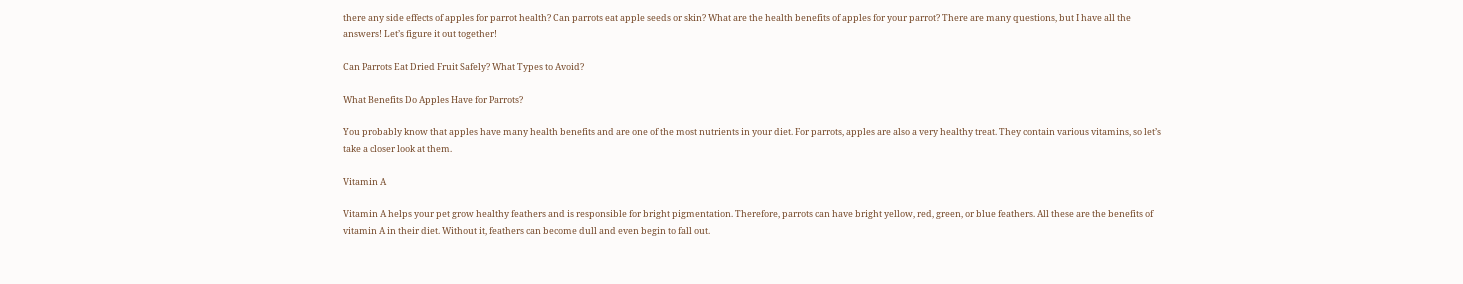there any side effects of apples for parrot health? Can parrots eat apple seeds or skin? What are the health benefits of apples for your parrot? There are many questions, but I have all the answers! Let’s figure it out together!

Can Parrots Eat Dried Fruit Safely? What Types to Avoid?

What Benefits Do Apples Have for Parrots?

You probably know that apples have many health benefits and are one of the most nutrients in your diet. For parrots, apples are also a very healthy treat. They contain various vitamins, so let’s take a closer look at them.

Vitamin A

Vitamin A helps your pet grow healthy feathers and is responsible for bright pigmentation. Therefore, parrots can have bright yellow, red, green, or blue feathers. All these are the benefits of vitamin A in their diet. Without it, feathers can become dull and even begin to fall out.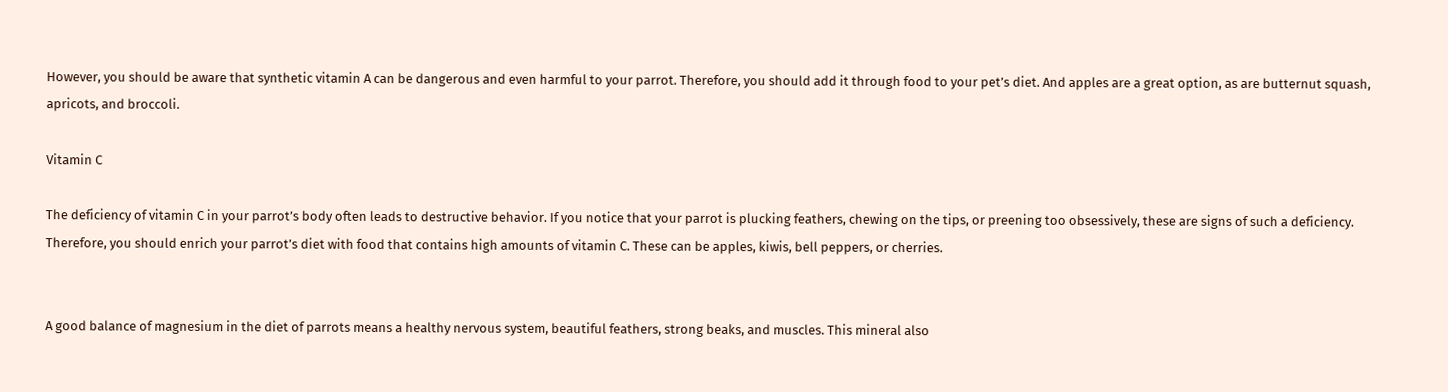However, you should be aware that synthetic vitamin A can be dangerous and even harmful to your parrot. Therefore, you should add it through food to your pet’s diet. And apples are a great option, as are butternut squash, apricots, and broccoli.

Vitamin C

The deficiency of vitamin C in your parrot’s body often leads to destructive behavior. If you notice that your parrot is plucking feathers, chewing on the tips, or preening too obsessively, these are signs of such a deficiency. Therefore, you should enrich your parrot’s diet with food that contains high amounts of vitamin C. These can be apples, kiwis, bell peppers, or cherries.


A good balance of magnesium in the diet of parrots means a healthy nervous system, beautiful feathers, strong beaks, and muscles. This mineral also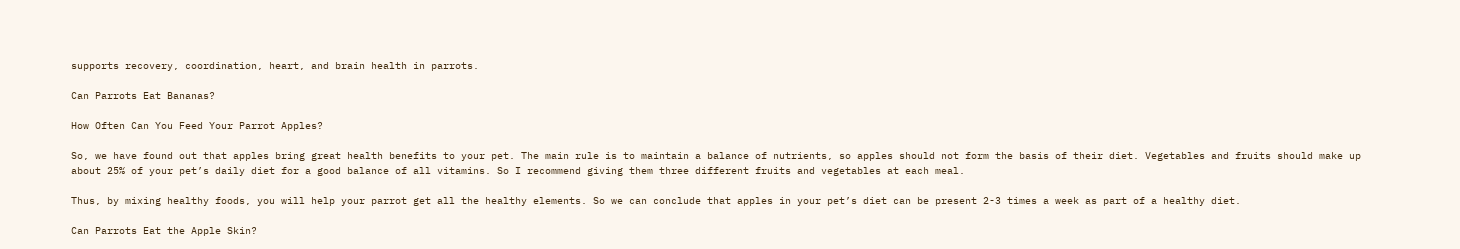supports recovery, coordination, heart, and brain health in parrots.

Can Parrots Eat Bananas?

How Often Can You Feed Your Parrot Apples?

So, we have found out that apples bring great health benefits to your pet. The main rule is to maintain a balance of nutrients, so apples should not form the basis of their diet. Vegetables and fruits should make up about 25% of your pet’s daily diet for a good balance of all vitamins. So I recommend giving them three different fruits and vegetables at each meal.

Thus, by mixing healthy foods, you will help your parrot get all the healthy elements. So we can conclude that apples in your pet’s diet can be present 2-3 times a week as part of a healthy diet.

Can Parrots Eat the Apple Skin?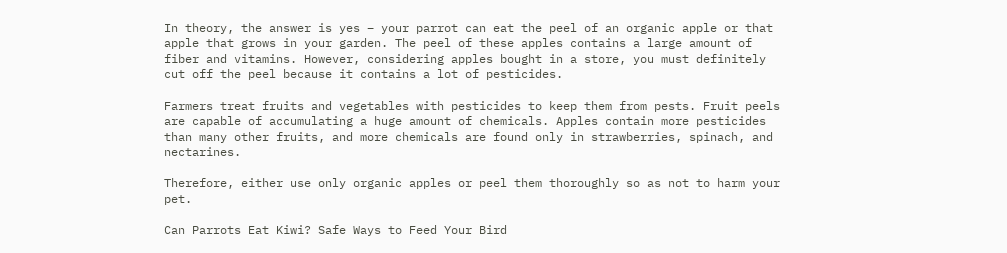In theory, the answer is yes – your parrot can eat the peel of an organic apple or that apple that grows in your garden. The peel of these apples contains a large amount of fiber and vitamins. However, considering apples bought in a store, you must definitely cut off the peel because it contains a lot of pesticides.

Farmers treat fruits and vegetables with pesticides to keep them from pests. Fruit peels are capable of accumulating a huge amount of chemicals. Apples contain more pesticides than many other fruits, and more chemicals are found only in strawberries, spinach, and nectarines.

Therefore, either use only organic apples or peel them thoroughly so as not to harm your pet.

Can Parrots Eat Kiwi? Safe Ways to Feed Your Bird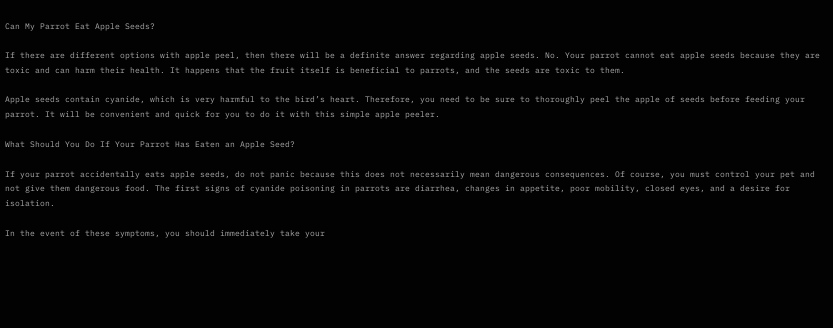Can My Parrot Eat Apple Seeds?

If there are different options with apple peel, then there will be a definite answer regarding apple seeds. No. Your parrot cannot eat apple seeds because they are toxic and can harm their health. It happens that the fruit itself is beneficial to parrots, and the seeds are toxic to them.

Apple seeds contain cyanide, which is very harmful to the bird’s heart. Therefore, you need to be sure to thoroughly peel the apple of seeds before feeding your parrot. It will be convenient and quick for you to do it with this simple apple peeler.

What Should You Do If Your Parrot Has Eaten an Apple Seed?

If your parrot accidentally eats apple seeds, do not panic because this does not necessarily mean dangerous consequences. Of course, you must control your pet and not give them dangerous food. The first signs of cyanide poisoning in parrots are diarrhea, changes in appetite, poor mobility, closed eyes, and a desire for isolation.

In the event of these symptoms, you should immediately take your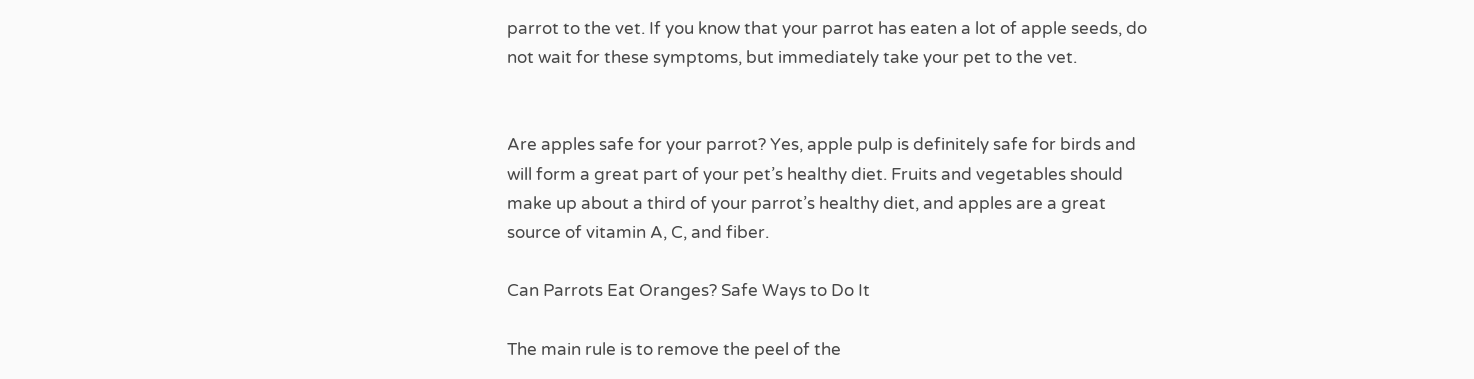parrot to the vet. If you know that your parrot has eaten a lot of apple seeds, do not wait for these symptoms, but immediately take your pet to the vet.


Are apples safe for your parrot? Yes, apple pulp is definitely safe for birds and will form a great part of your pet’s healthy diet. Fruits and vegetables should make up about a third of your parrot’s healthy diet, and apples are a great source of vitamin A, C, and fiber.

Can Parrots Eat Oranges? Safe Ways to Do It

The main rule is to remove the peel of the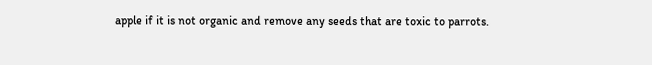apple if it is not organic and remove any seeds that are toxic to parrots.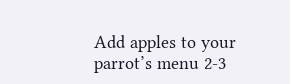Add apples to your parrot’s menu 2-3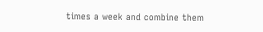times a week and combine them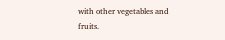with other vegetables and fruits.